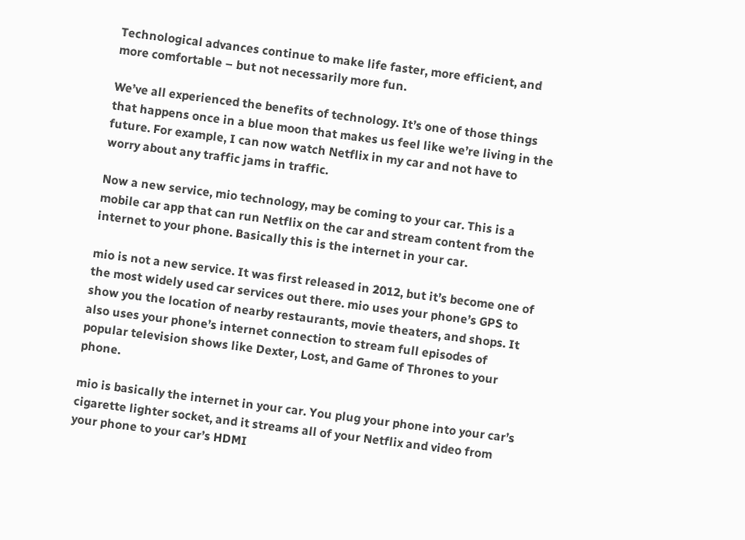Technological advances continue to make life faster, more efficient, and more comfortable – but not necessarily more fun.

We’ve all experienced the benefits of technology. It’s one of those things that happens once in a blue moon that makes us feel like we’re living in the future. For example, I can now watch Netflix in my car and not have to worry about any traffic jams in traffic.

Now a new service, mio technology, may be coming to your car. This is a mobile car app that can run Netflix on the car and stream content from the internet to your phone. Basically this is the internet in your car.

mio is not a new service. It was first released in 2012, but it’s become one of the most widely used car services out there. mio uses your phone’s GPS to show you the location of nearby restaurants, movie theaters, and shops. It also uses your phone’s internet connection to stream full episodes of popular television shows like Dexter, Lost, and Game of Thrones to your phone.

mio is basically the internet in your car. You plug your phone into your car’s cigarette lighter socket, and it streams all of your Netflix and video from your phone to your car’s HDMI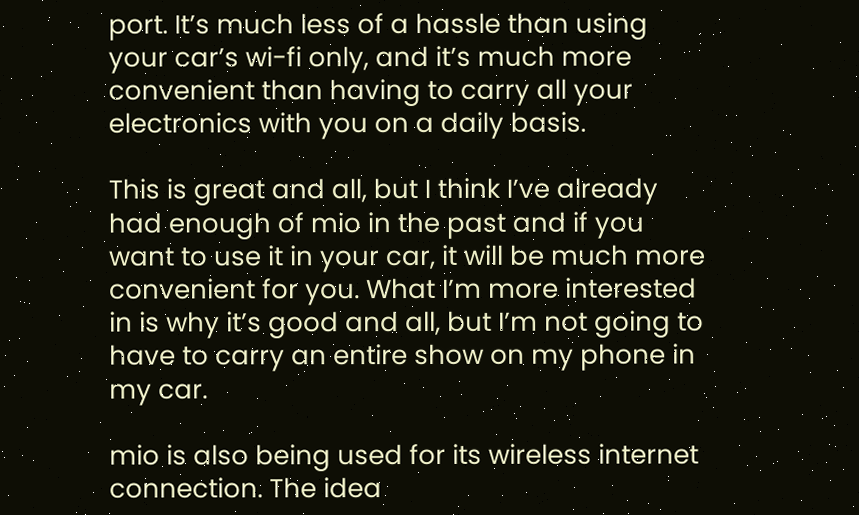port. It’s much less of a hassle than using your car’s wi-fi only, and it’s much more convenient than having to carry all your electronics with you on a daily basis.

This is great and all, but I think I’ve already had enough of mio in the past and if you want to use it in your car, it will be much more convenient for you. What I’m more interested in is why it’s good and all, but I’m not going to have to carry an entire show on my phone in my car.

mio is also being used for its wireless internet connection. The idea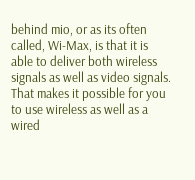behind mio, or as its often called, Wi-Max, is that it is able to deliver both wireless signals as well as video signals. That makes it possible for you to use wireless as well as a wired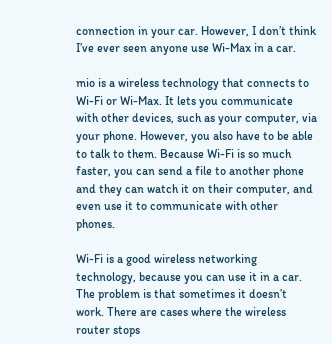connection in your car. However, I don’t think I’ve ever seen anyone use Wi-Max in a car.

mio is a wireless technology that connects to Wi-Fi or Wi-Max. It lets you communicate with other devices, such as your computer, via your phone. However, you also have to be able to talk to them. Because Wi-Fi is so much faster, you can send a file to another phone and they can watch it on their computer, and even use it to communicate with other phones.

Wi-Fi is a good wireless networking technology, because you can use it in a car. The problem is that sometimes it doesn’t work. There are cases where the wireless router stops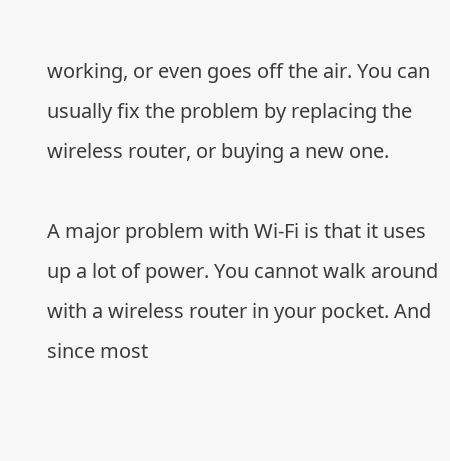working, or even goes off the air. You can usually fix the problem by replacing the wireless router, or buying a new one.

A major problem with Wi-Fi is that it uses up a lot of power. You cannot walk around with a wireless router in your pocket. And since most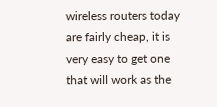wireless routers today are fairly cheap, it is very easy to get one that will work as the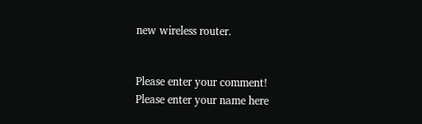new wireless router.


Please enter your comment!
Please enter your name here